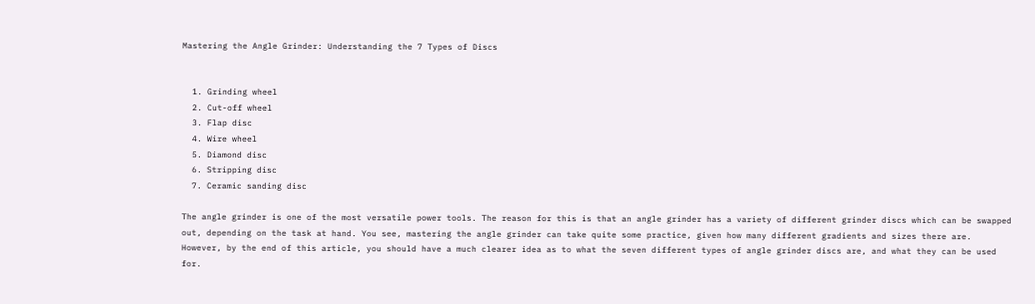Mastering the Angle Grinder: Understanding the 7 Types of Discs


  1. Grinding wheel
  2. Cut-off wheel
  3. Flap disc
  4. Wire wheel
  5. Diamond disc
  6. Stripping disc
  7. Ceramic sanding disc

The angle grinder is one of the most versatile power tools. The reason for this is that an angle grinder has a variety of different grinder discs which can be swapped out, depending on the task at hand. You see, mastering the angle grinder can take quite some practice, given how many different gradients and sizes there are. However, by the end of this article, you should have a much clearer idea as to what the seven different types of angle grinder discs are, and what they can be used for.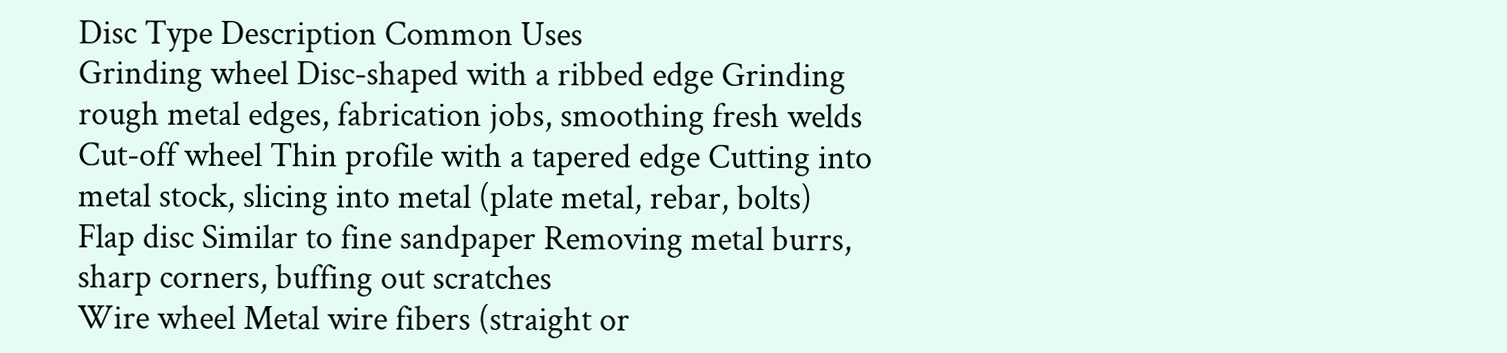Disc Type Description Common Uses
Grinding wheel Disc-shaped with a ribbed edge Grinding rough metal edges, fabrication jobs, smoothing fresh welds
Cut-off wheel Thin profile with a tapered edge Cutting into metal stock, slicing into metal (plate metal, rebar, bolts)
Flap disc Similar to fine sandpaper Removing metal burrs, sharp corners, buffing out scratches
Wire wheel Metal wire fibers (straight or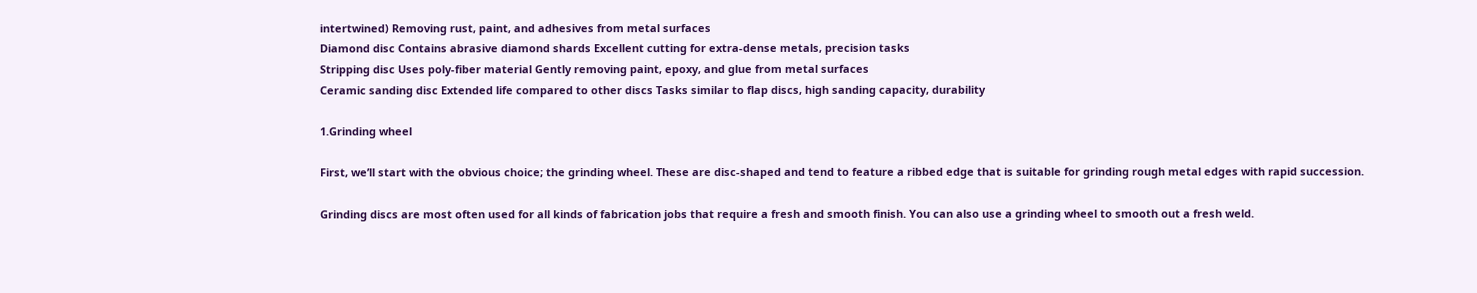intertwined) Removing rust, paint, and adhesives from metal surfaces
Diamond disc Contains abrasive diamond shards Excellent cutting for extra-dense metals, precision tasks
Stripping disc Uses poly-fiber material Gently removing paint, epoxy, and glue from metal surfaces
Ceramic sanding disc Extended life compared to other discs Tasks similar to flap discs, high sanding capacity, durability

1.Grinding wheel

First, we’ll start with the obvious choice; the grinding wheel. These are disc-shaped and tend to feature a ribbed edge that is suitable for grinding rough metal edges with rapid succession.

Grinding discs are most often used for all kinds of fabrication jobs that require a fresh and smooth finish. You can also use a grinding wheel to smooth out a fresh weld.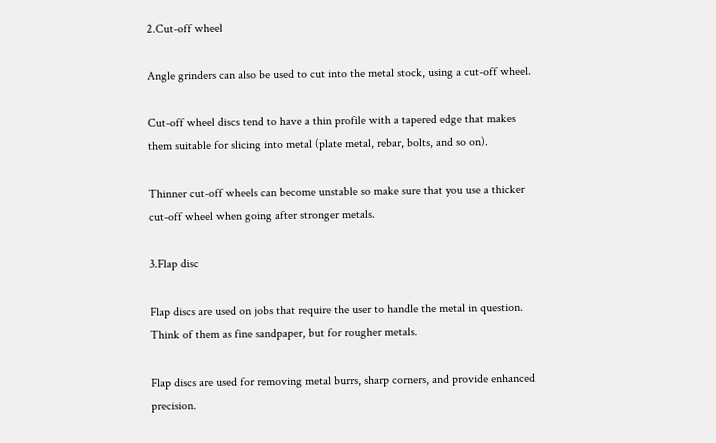2.Cut-off wheel

Angle grinders can also be used to cut into the metal stock, using a cut-off wheel.

Cut-off wheel discs tend to have a thin profile with a tapered edge that makes them suitable for slicing into metal (plate metal, rebar, bolts, and so on).

Thinner cut-off wheels can become unstable so make sure that you use a thicker cut-off wheel when going after stronger metals.

3.Flap disc

Flap discs are used on jobs that require the user to handle the metal in question. Think of them as fine sandpaper, but for rougher metals.

Flap discs are used for removing metal burrs, sharp corners, and provide enhanced precision.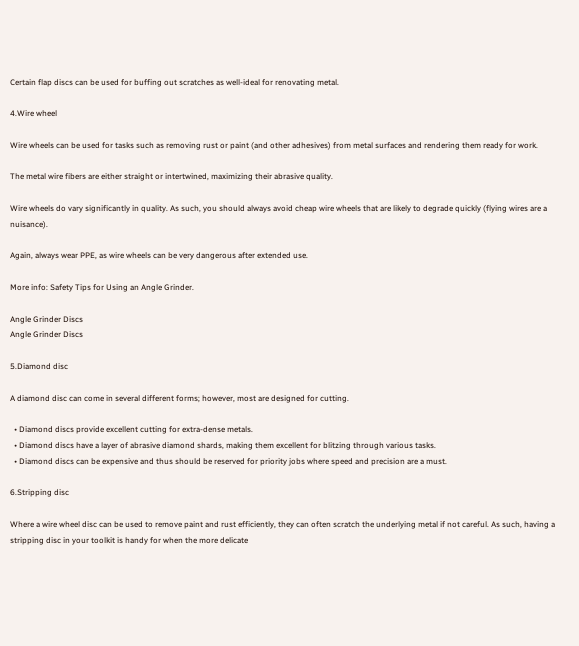Certain flap discs can be used for buffing out scratches as well-ideal for renovating metal.

4.Wire wheel

Wire wheels can be used for tasks such as removing rust or paint (and other adhesives) from metal surfaces and rendering them ready for work.

The metal wire fibers are either straight or intertwined, maximizing their abrasive quality.

Wire wheels do vary significantly in quality. As such, you should always avoid cheap wire wheels that are likely to degrade quickly (flying wires are a nuisance).

Again, always wear PPE, as wire wheels can be very dangerous after extended use.

More info: Safety Tips for Using an Angle Grinder.

Angle Grinder Discs
Angle Grinder Discs

5.Diamond disc

A diamond disc can come in several different forms; however, most are designed for cutting.

  • Diamond discs provide excellent cutting for extra-dense metals.
  • Diamond discs have a layer of abrasive diamond shards, making them excellent for blitzing through various tasks.
  • Diamond discs can be expensive and thus should be reserved for priority jobs where speed and precision are a must.

6.Stripping disc

Where a wire wheel disc can be used to remove paint and rust efficiently, they can often scratch the underlying metal if not careful. As such, having a stripping disc in your toolkit is handy for when the more delicate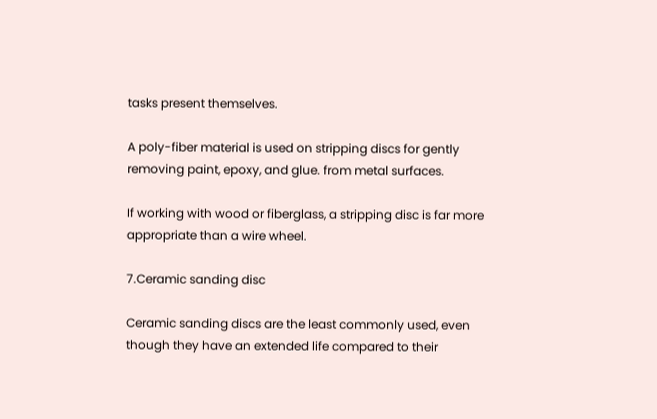tasks present themselves.

A poly-fiber material is used on stripping discs for gently removing paint, epoxy, and glue. from metal surfaces.

If working with wood or fiberglass, a stripping disc is far more appropriate than a wire wheel.

7.Ceramic sanding disc

Ceramic sanding discs are the least commonly used, even though they have an extended life compared to their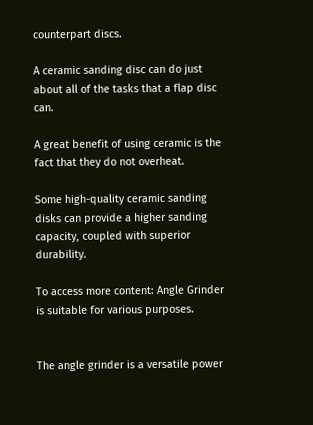counterpart discs.

A ceramic sanding disc can do just about all of the tasks that a flap disc can.

A great benefit of using ceramic is the fact that they do not overheat.

Some high-quality ceramic sanding disks can provide a higher sanding capacity, coupled with superior durability.

To access more content: Angle Grinder is suitable for various purposes.


The angle grinder is a versatile power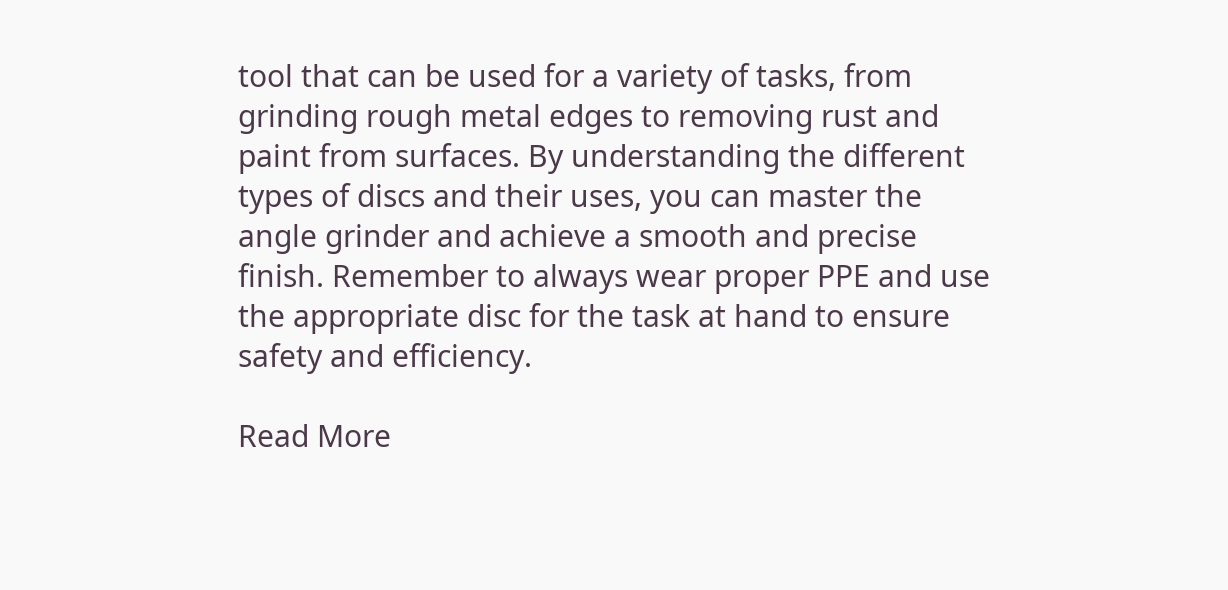tool that can be used for a variety of tasks, from grinding rough metal edges to removing rust and paint from surfaces. By understanding the different types of discs and their uses, you can master the angle grinder and achieve a smooth and precise finish. Remember to always wear proper PPE and use the appropriate disc for the task at hand to ensure safety and efficiency.

Read More